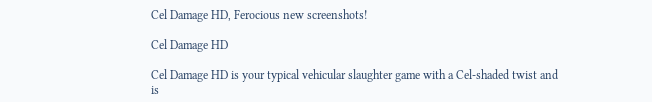Cel Damage HD, Ferocious new screenshots!

Cel Damage HD

Cel Damage HD is your typical vehicular slaughter game with a Cel-shaded twist and is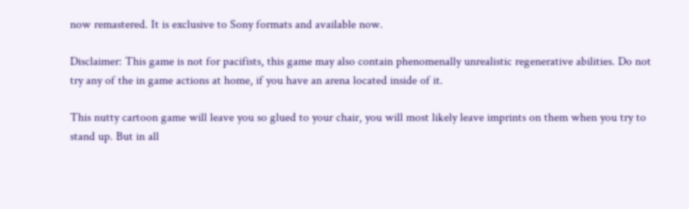now remastered. It is exclusive to Sony formats and available now.

Disclaimer: This game is not for pacifists, this game may also contain phenomenally unrealistic regenerative abilities. Do not try any of the in game actions at home, if you have an arena located inside of it.

This nutty cartoon game will leave you so glued to your chair, you will most likely leave imprints on them when you try to stand up. But in all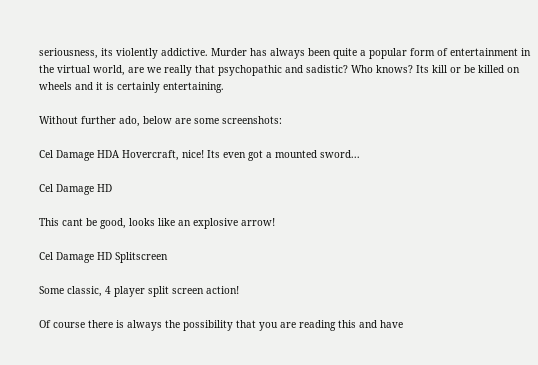seriousness, its violently addictive. Murder has always been quite a popular form of entertainment in the virtual world, are we really that psychopathic and sadistic? Who knows? Its kill or be killed on wheels and it is certainly entertaining.

Without further ado, below are some screenshots:

Cel Damage HDA Hovercraft, nice! Its even got a mounted sword...

Cel Damage HD

This cant be good, looks like an explosive arrow!

Cel Damage HD Splitscreen

Some classic, 4 player split screen action!

Of course there is always the possibility that you are reading this and have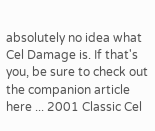absolutely no idea what Cel Damage is. If that's you, be sure to check out the companion article here ... 2001 Classic Cel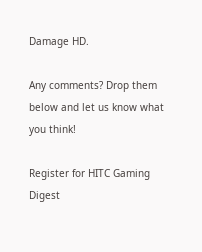Damage HD.

Any comments? Drop them below and let us know what you think!

Register for HITC Gaming Digest